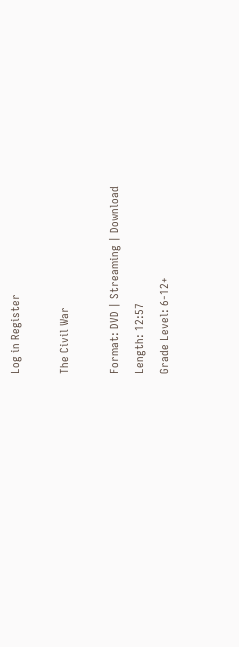Log in Register

The Civil War

Format: DVD | Streaming | Download
Length: 12:57
Grade Level: 6-12+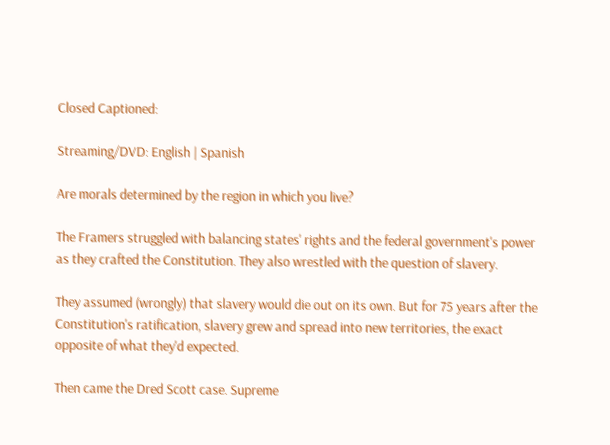Closed Captioned:

Streaming/DVD: English | Spanish

Are morals determined by the region in which you live?

The Framers struggled with balancing states' rights and the federal government's power as they crafted the Constitution. They also wrestled with the question of slavery.

They assumed (wrongly) that slavery would die out on its own. But for 75 years after the Constitution's ratification, slavery grew and spread into new territories, the exact opposite of what they'd expected.

Then came the Dred Scott case. Supreme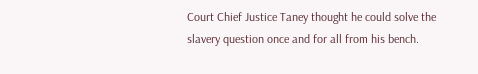Court Chief Justice Taney thought he could solve the slavery question once and for all from his bench.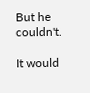But he couldn't.

It would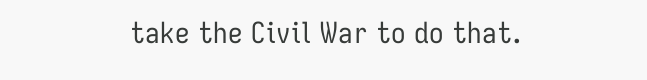take the Civil War to do that.